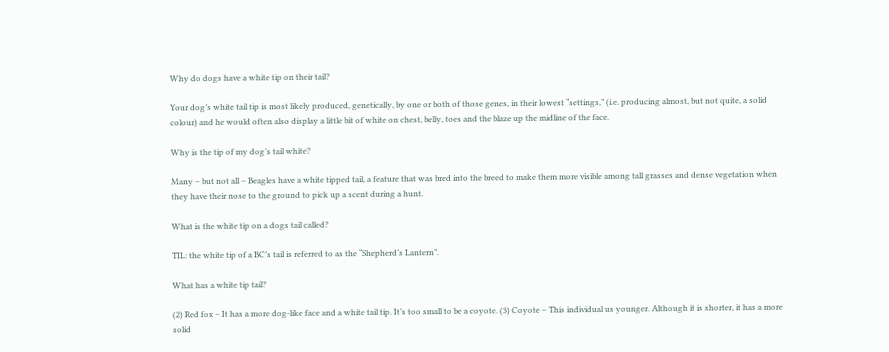Why do dogs have a white tip on their tail?

Your dog’s white tail tip is most likely produced, genetically, by one or both of those genes, in their lowest “settings,” (i.e. producing almost, but not quite, a solid colour) and he would often also display a little bit of white on chest, belly, toes and the blaze up the midline of the face.

Why is the tip of my dog’s tail white?

Many – but not all – Beagles have a white tipped tail, a feature that was bred into the breed to make them more visible among tall grasses and dense vegetation when they have their nose to the ground to pick up a scent during a hunt.

What is the white tip on a dogs tail called?

TIL: the white tip of a BC’s tail is referred to as the “Shepherd’s Lantern”.

What has a white tip tail?

(2) Red fox – It has a more dog-like face and a white tail tip. It’s too small to be a coyote. (3) Coyote – This individual us younger. Although it is shorter, it has a more solid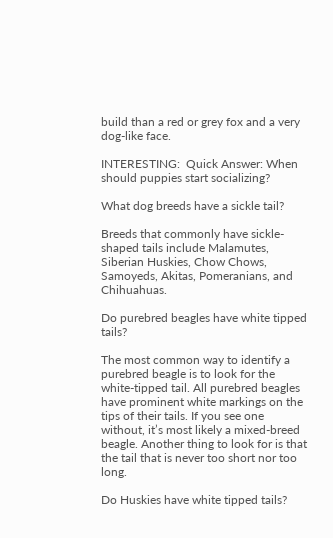build than a red or grey fox and a very dog-like face.

INTERESTING:  Quick Answer: When should puppies start socializing?

What dog breeds have a sickle tail?

Breeds that commonly have sickle-shaped tails include Malamutes, Siberian Huskies, Chow Chows, Samoyeds, Akitas, Pomeranians, and Chihuahuas.

Do purebred beagles have white tipped tails?

The most common way to identify a purebred beagle is to look for the white-tipped tail. All purebred beagles have prominent white markings on the tips of their tails. If you see one without, it’s most likely a mixed-breed beagle. Another thing to look for is that the tail that is never too short nor too long.

Do Huskies have white tipped tails?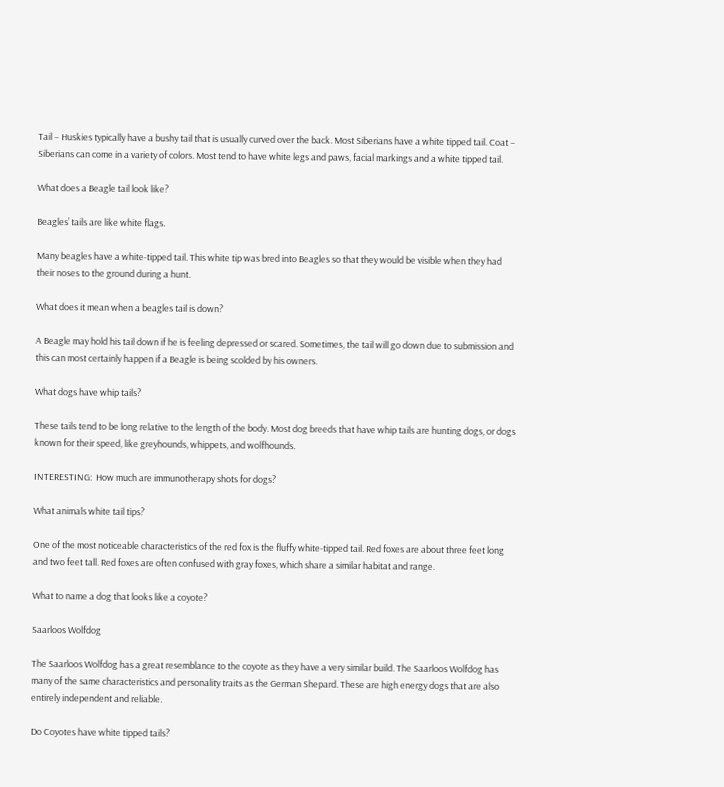Tail – Huskies typically have a bushy tail that is usually curved over the back. Most Siberians have a white tipped tail. Coat – Siberians can come in a variety of colors. Most tend to have white legs and paws, facial markings and a white tipped tail.

What does a Beagle tail look like?

Beagles’ tails are like white flags.

Many beagles have a white-tipped tail. This white tip was bred into Beagles so that they would be visible when they had their noses to the ground during a hunt.

What does it mean when a beagles tail is down?

A Beagle may hold his tail down if he is feeling depressed or scared. Sometimes, the tail will go down due to submission and this can most certainly happen if a Beagle is being scolded by his owners.

What dogs have whip tails?

These tails tend to be long relative to the length of the body. Most dog breeds that have whip tails are hunting dogs, or dogs known for their speed, like greyhounds, whippets, and wolfhounds.

INTERESTING:  How much are immunotherapy shots for dogs?

What animals white tail tips?

One of the most noticeable characteristics of the red fox is the fluffy white-tipped tail. Red foxes are about three feet long and two feet tall. Red foxes are often confused with gray foxes, which share a similar habitat and range.

What to name a dog that looks like a coyote?

Saarloos Wolfdog

The Saarloos Wolfdog has a great resemblance to the coyote as they have a very similar build. The Saarloos Wolfdog has many of the same characteristics and personality traits as the German Shepard. These are high energy dogs that are also entirely independent and reliable.

Do Coyotes have white tipped tails?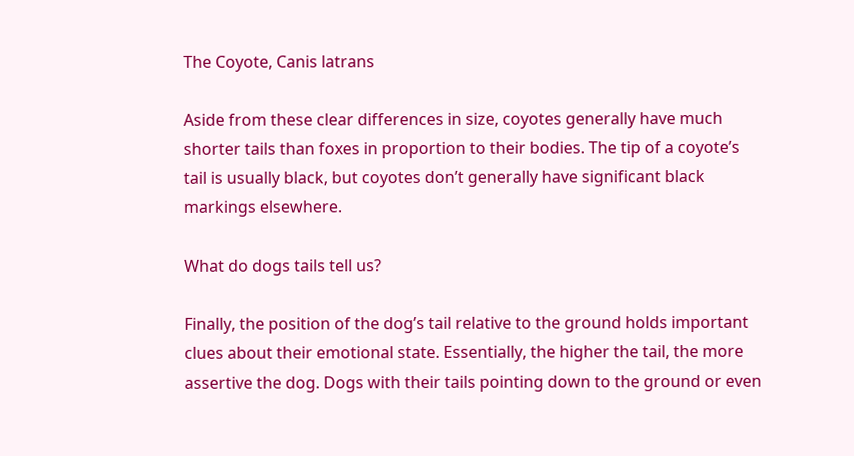The Coyote, Canis latrans

Aside from these clear differences in size, coyotes generally have much shorter tails than foxes in proportion to their bodies. The tip of a coyote’s tail is usually black, but coyotes don’t generally have significant black markings elsewhere.

What do dogs tails tell us?

Finally, the position of the dog’s tail relative to the ground holds important clues about their emotional state. Essentially, the higher the tail, the more assertive the dog. Dogs with their tails pointing down to the ground or even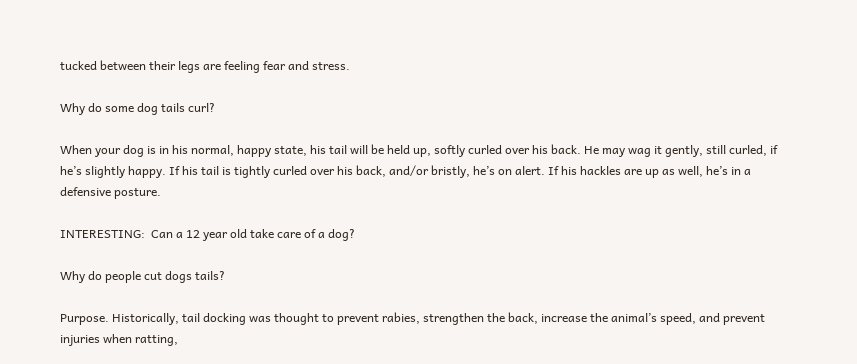tucked between their legs are feeling fear and stress.

Why do some dog tails curl?

When your dog is in his normal, happy state, his tail will be held up, softly curled over his back. He may wag it gently, still curled, if he’s slightly happy. If his tail is tightly curled over his back, and/or bristly, he’s on alert. If his hackles are up as well, he’s in a defensive posture.

INTERESTING:  Can a 12 year old take care of a dog?

Why do people cut dogs tails?

Purpose. Historically, tail docking was thought to prevent rabies, strengthen the back, increase the animal’s speed, and prevent injuries when ratting,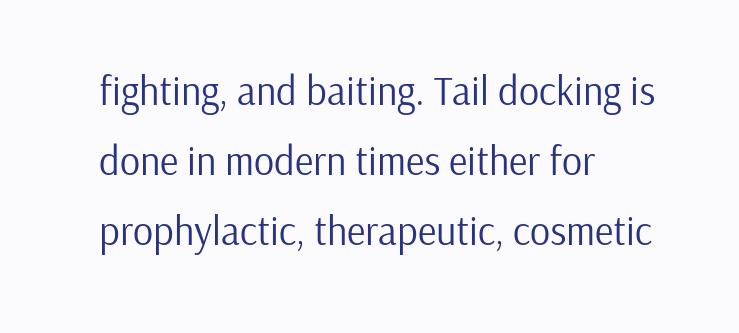fighting, and baiting. Tail docking is done in modern times either for prophylactic, therapeutic, cosmetic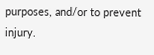purposes, and/or to prevent injury.